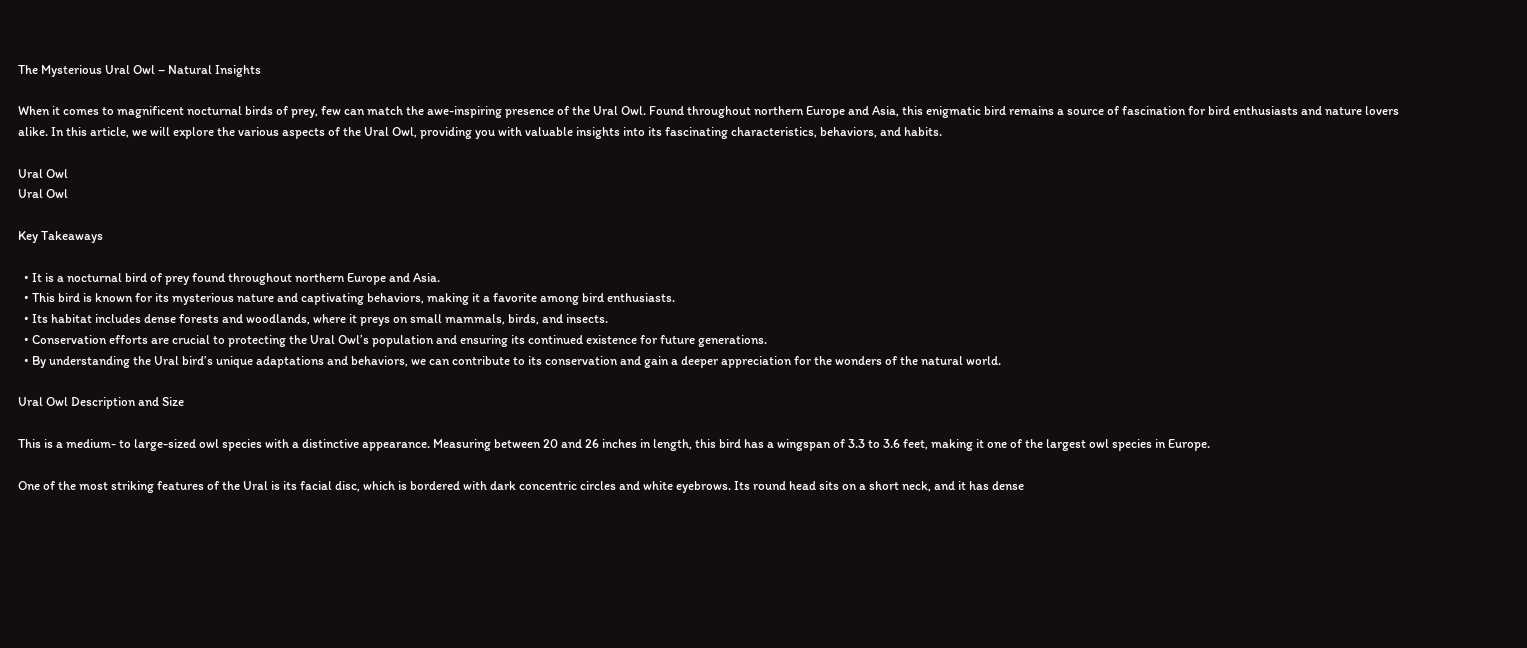The Mysterious Ural Owl – Natural Insights

When it comes to magnificent nocturnal birds of prey, few can match the awe-inspiring presence of the Ural Owl. Found throughout northern Europe and Asia, this enigmatic bird remains a source of fascination for bird enthusiasts and nature lovers alike. In this article, we will explore the various aspects of the Ural Owl, providing you with valuable insights into its fascinating characteristics, behaviors, and habits.

Ural Owl
Ural Owl

Key Takeaways

  • It is a nocturnal bird of prey found throughout northern Europe and Asia.
  • This bird is known for its mysterious nature and captivating behaviors, making it a favorite among bird enthusiasts.
  • Its habitat includes dense forests and woodlands, where it preys on small mammals, birds, and insects.
  • Conservation efforts are crucial to protecting the Ural Owl’s population and ensuring its continued existence for future generations.
  • By understanding the Ural bird’s unique adaptations and behaviors, we can contribute to its conservation and gain a deeper appreciation for the wonders of the natural world.

Ural Owl Description and Size

This is a medium- to large-sized owl species with a distinctive appearance. Measuring between 20 and 26 inches in length, this bird has a wingspan of 3.3 to 3.6 feet, making it one of the largest owl species in Europe.

One of the most striking features of the Ural is its facial disc, which is bordered with dark concentric circles and white eyebrows. Its round head sits on a short neck, and it has dense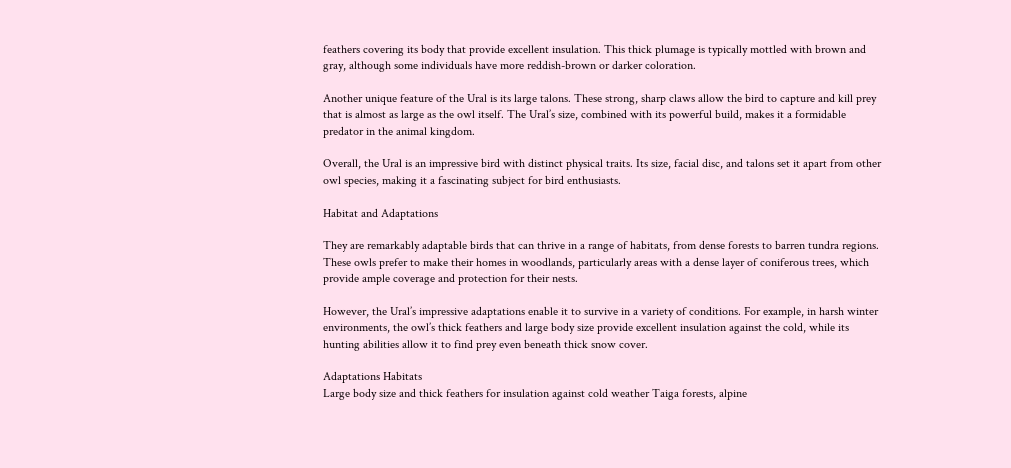feathers covering its body that provide excellent insulation. This thick plumage is typically mottled with brown and gray, although some individuals have more reddish-brown or darker coloration.

Another unique feature of the Ural is its large talons. These strong, sharp claws allow the bird to capture and kill prey that is almost as large as the owl itself. The Ural’s size, combined with its powerful build, makes it a formidable predator in the animal kingdom.

Overall, the Ural is an impressive bird with distinct physical traits. Its size, facial disc, and talons set it apart from other owl species, making it a fascinating subject for bird enthusiasts.

Habitat and Adaptations

They are remarkably adaptable birds that can thrive in a range of habitats, from dense forests to barren tundra regions. These owls prefer to make their homes in woodlands, particularly areas with a dense layer of coniferous trees, which provide ample coverage and protection for their nests.

However, the Ural’s impressive adaptations enable it to survive in a variety of conditions. For example, in harsh winter environments, the owl’s thick feathers and large body size provide excellent insulation against the cold, while its hunting abilities allow it to find prey even beneath thick snow cover.

Adaptations Habitats
Large body size and thick feathers for insulation against cold weather Taiga forests, alpine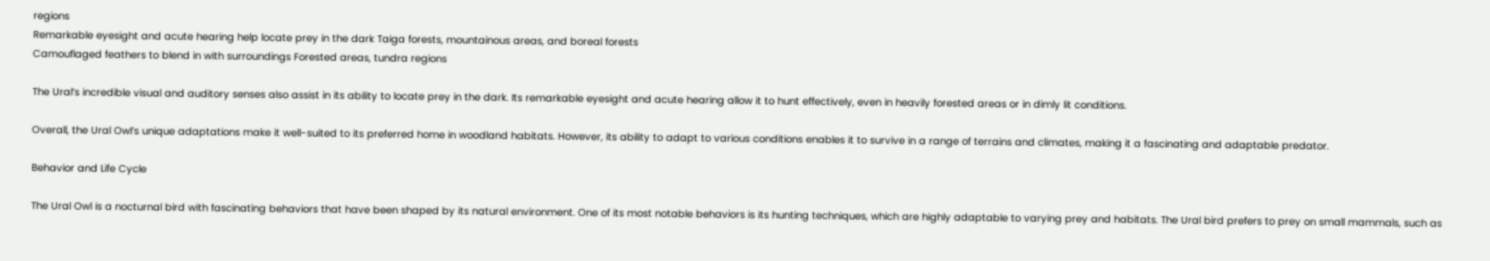regions
Remarkable eyesight and acute hearing help locate prey in the dark Taiga forests, mountainous areas, and boreal forests
Camouflaged feathers to blend in with surroundings Forested areas, tundra regions

The Ural’s incredible visual and auditory senses also assist in its ability to locate prey in the dark. Its remarkable eyesight and acute hearing allow it to hunt effectively, even in heavily forested areas or in dimly lit conditions.

Overall, the Ural Owl’s unique adaptations make it well-suited to its preferred home in woodland habitats. However, its ability to adapt to various conditions enables it to survive in a range of terrains and climates, making it a fascinating and adaptable predator.

Behavior and Life Cycle

The Ural Owl is a nocturnal bird with fascinating behaviors that have been shaped by its natural environment. One of its most notable behaviors is its hunting techniques, which are highly adaptable to varying prey and habitats. The Ural bird prefers to prey on small mammals, such as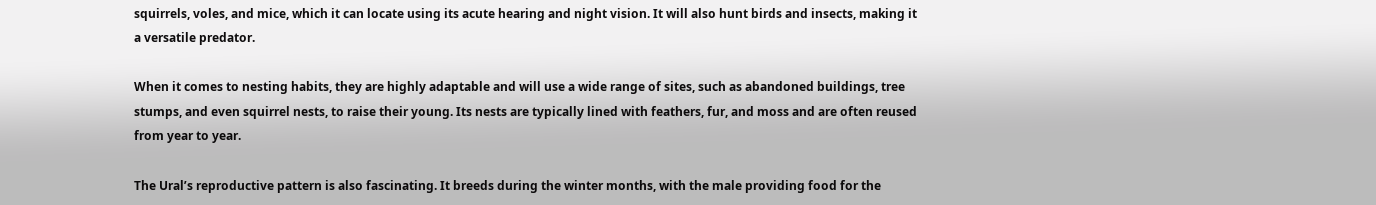squirrels, voles, and mice, which it can locate using its acute hearing and night vision. It will also hunt birds and insects, making it a versatile predator.

When it comes to nesting habits, they are highly adaptable and will use a wide range of sites, such as abandoned buildings, tree stumps, and even squirrel nests, to raise their young. Its nests are typically lined with feathers, fur, and moss and are often reused from year to year.

The Ural’s reproductive pattern is also fascinating. It breeds during the winter months, with the male providing food for the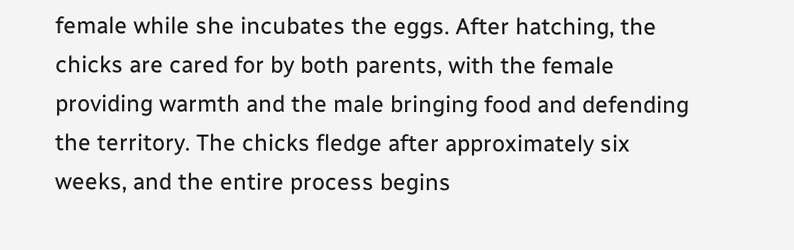female while she incubates the eggs. After hatching, the chicks are cared for by both parents, with the female providing warmth and the male bringing food and defending the territory. The chicks fledge after approximately six weeks, and the entire process begins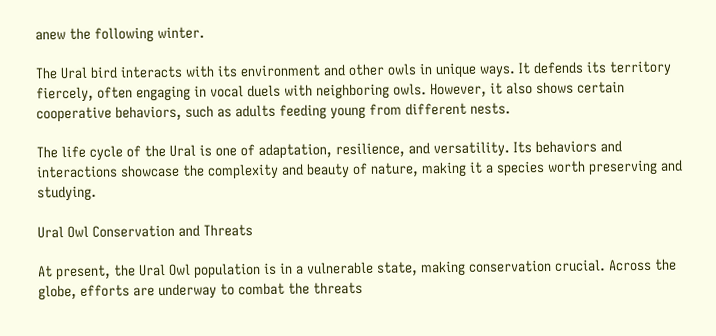anew the following winter.

The Ural bird interacts with its environment and other owls in unique ways. It defends its territory fiercely, often engaging in vocal duels with neighboring owls. However, it also shows certain cooperative behaviors, such as adults feeding young from different nests.

The life cycle of the Ural is one of adaptation, resilience, and versatility. Its behaviors and interactions showcase the complexity and beauty of nature, making it a species worth preserving and studying.

Ural Owl Conservation and Threats

At present, the Ural Owl population is in a vulnerable state, making conservation crucial. Across the globe, efforts are underway to combat the threats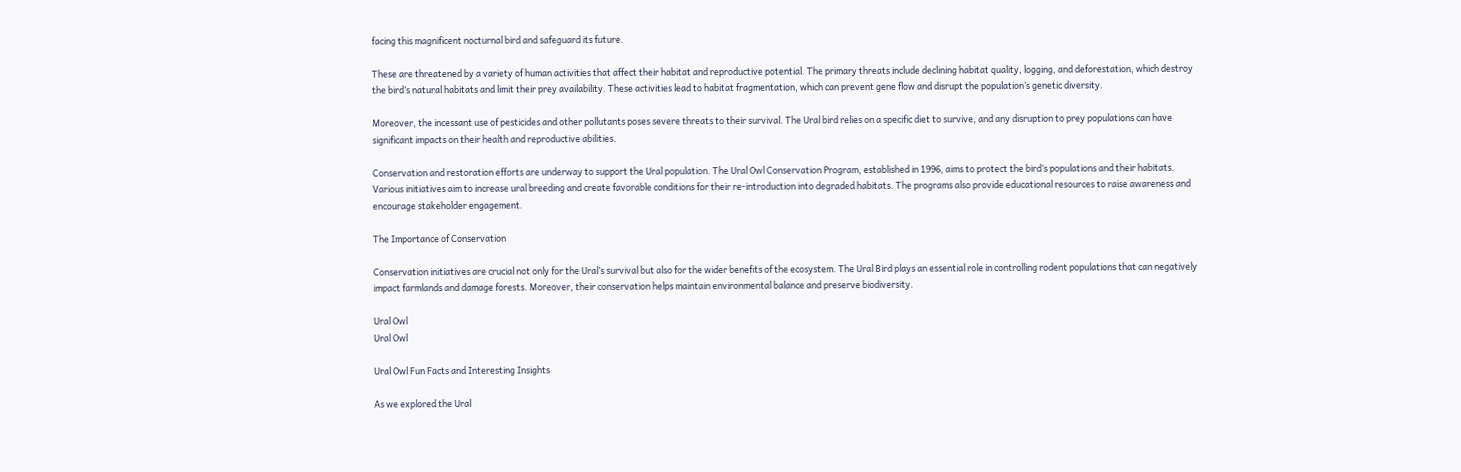facing this magnificent nocturnal bird and safeguard its future.

These are threatened by a variety of human activities that affect their habitat and reproductive potential. The primary threats include declining habitat quality, logging, and deforestation, which destroy the bird’s natural habitats and limit their prey availability. These activities lead to habitat fragmentation, which can prevent gene flow and disrupt the population’s genetic diversity.

Moreover, the incessant use of pesticides and other pollutants poses severe threats to their survival. The Ural bird relies on a specific diet to survive, and any disruption to prey populations can have significant impacts on their health and reproductive abilities.

Conservation and restoration efforts are underway to support the Ural population. The Ural Owl Conservation Program, established in 1996, aims to protect the bird’s populations and their habitats. Various initiatives aim to increase ural breeding and create favorable conditions for their re-introduction into degraded habitats. The programs also provide educational resources to raise awareness and encourage stakeholder engagement.

The Importance of Conservation

Conservation initiatives are crucial not only for the Ural’s survival but also for the wider benefits of the ecosystem. The Ural Bird plays an essential role in controlling rodent populations that can negatively impact farmlands and damage forests. Moreover, their conservation helps maintain environmental balance and preserve biodiversity.

Ural Owl
Ural Owl

Ural Owl Fun Facts and Interesting Insights

As we explored the Ural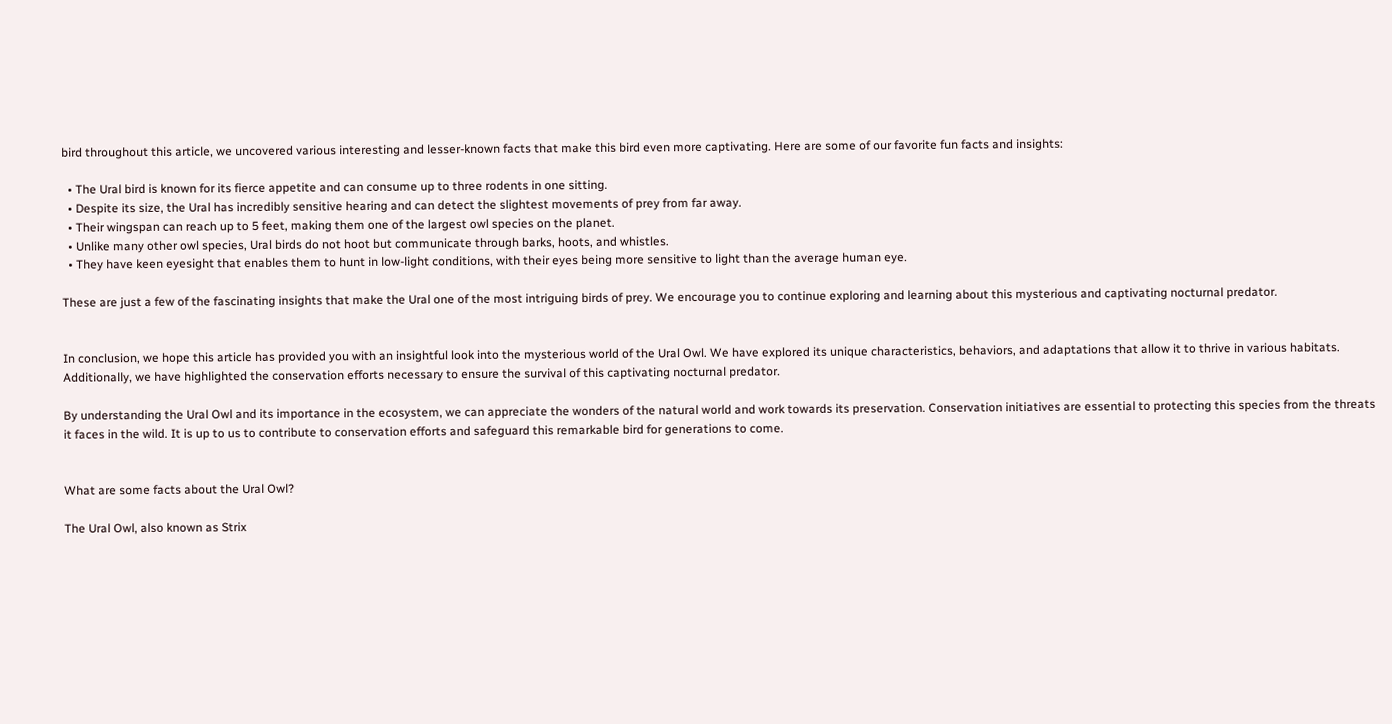bird throughout this article, we uncovered various interesting and lesser-known facts that make this bird even more captivating. Here are some of our favorite fun facts and insights:

  • The Ural bird is known for its fierce appetite and can consume up to three rodents in one sitting.
  • Despite its size, the Ural has incredibly sensitive hearing and can detect the slightest movements of prey from far away.
  • Their wingspan can reach up to 5 feet, making them one of the largest owl species on the planet.
  • Unlike many other owl species, Ural birds do not hoot but communicate through barks, hoots, and whistles.
  • They have keen eyesight that enables them to hunt in low-light conditions, with their eyes being more sensitive to light than the average human eye.

These are just a few of the fascinating insights that make the Ural one of the most intriguing birds of prey. We encourage you to continue exploring and learning about this mysterious and captivating nocturnal predator.


In conclusion, we hope this article has provided you with an insightful look into the mysterious world of the Ural Owl. We have explored its unique characteristics, behaviors, and adaptations that allow it to thrive in various habitats. Additionally, we have highlighted the conservation efforts necessary to ensure the survival of this captivating nocturnal predator.

By understanding the Ural Owl and its importance in the ecosystem, we can appreciate the wonders of the natural world and work towards its preservation. Conservation initiatives are essential to protecting this species from the threats it faces in the wild. It is up to us to contribute to conservation efforts and safeguard this remarkable bird for generations to come.


What are some facts about the Ural Owl?

The Ural Owl, also known as Strix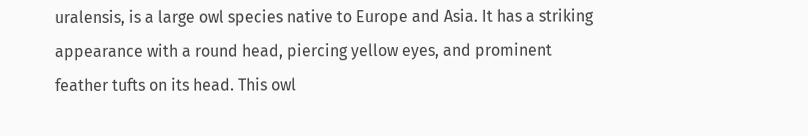uralensis, is a large owl species native to Europe and Asia. It has a striking appearance with a round head, piercing yellow eyes, and prominent feather tufts on its head. This owl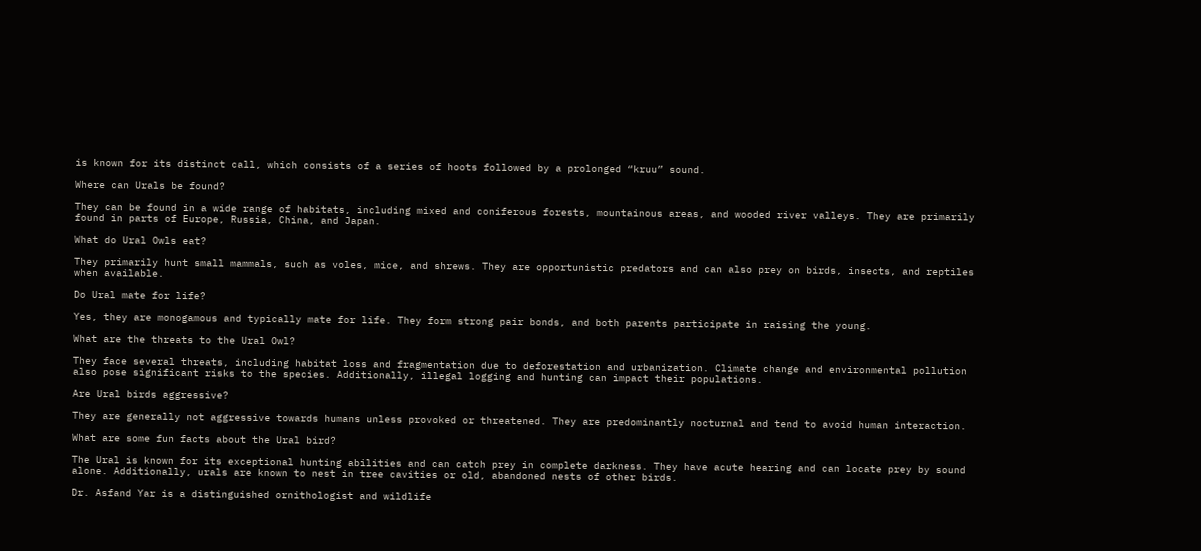is known for its distinct call, which consists of a series of hoots followed by a prolonged “kruu” sound.

Where can Urals be found?

They can be found in a wide range of habitats, including mixed and coniferous forests, mountainous areas, and wooded river valleys. They are primarily found in parts of Europe, Russia, China, and Japan.

What do Ural Owls eat?

They primarily hunt small mammals, such as voles, mice, and shrews. They are opportunistic predators and can also prey on birds, insects, and reptiles when available.

Do Ural mate for life?

Yes, they are monogamous and typically mate for life. They form strong pair bonds, and both parents participate in raising the young.

What are the threats to the Ural Owl?

They face several threats, including habitat loss and fragmentation due to deforestation and urbanization. Climate change and environmental pollution also pose significant risks to the species. Additionally, illegal logging and hunting can impact their populations.

Are Ural birds aggressive?

They are generally not aggressive towards humans unless provoked or threatened. They are predominantly nocturnal and tend to avoid human interaction.

What are some fun facts about the Ural bird?

The Ural is known for its exceptional hunting abilities and can catch prey in complete darkness. They have acute hearing and can locate prey by sound alone. Additionally, urals are known to nest in tree cavities or old, abandoned nests of other birds.

Dr. Asfand Yar is a distinguished ornithologist and wildlife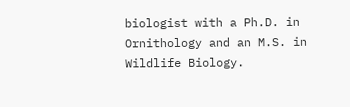biologist with a Ph.D. in Ornithology and an M.S. in Wildlife Biology.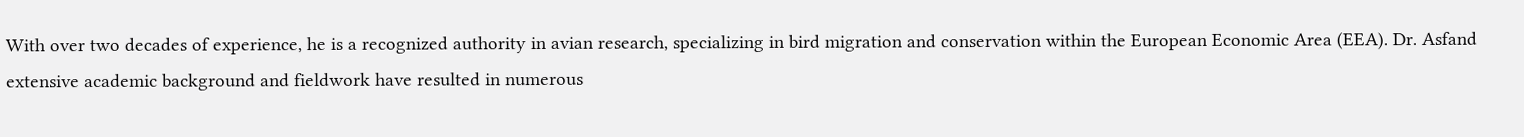With over two decades of experience, he is a recognized authority in avian research, specializing in bird migration and conservation within the European Economic Area (EEA). Dr. Asfand extensive academic background and fieldwork have resulted in numerous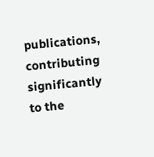publications, contributing significantly to the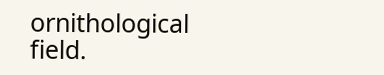ornithological field.